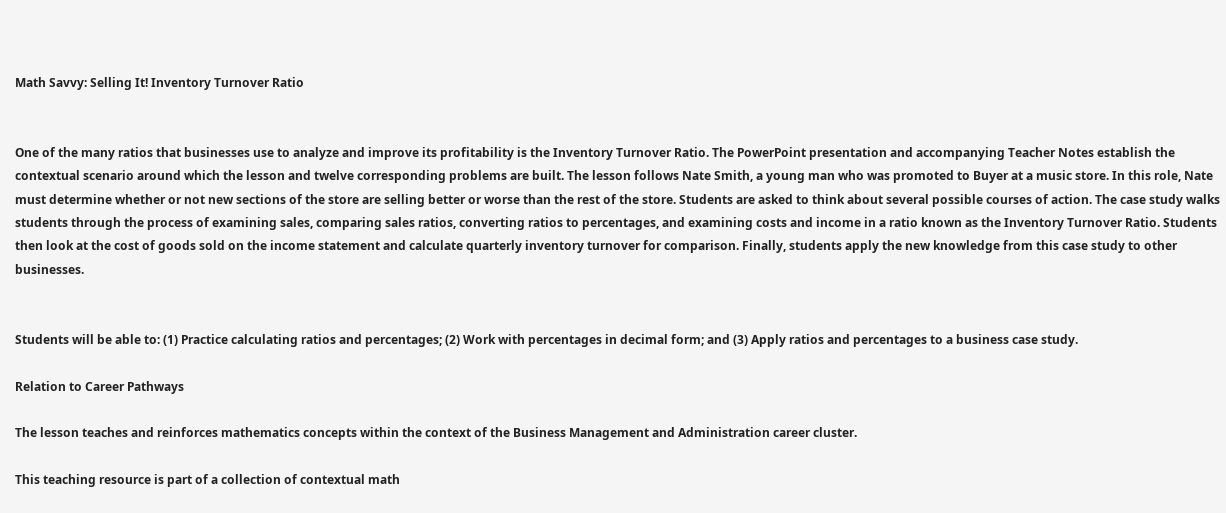Math Savvy: Selling It! Inventory Turnover Ratio


One of the many ratios that businesses use to analyze and improve its profitability is the Inventory Turnover Ratio. The PowerPoint presentation and accompanying Teacher Notes establish the contextual scenario around which the lesson and twelve corresponding problems are built. The lesson follows Nate Smith, a young man who was promoted to Buyer at a music store. In this role, Nate must determine whether or not new sections of the store are selling better or worse than the rest of the store. Students are asked to think about several possible courses of action. The case study walks students through the process of examining sales, comparing sales ratios, converting ratios to percentages, and examining costs and income in a ratio known as the Inventory Turnover Ratio. Students then look at the cost of goods sold on the income statement and calculate quarterly inventory turnover for comparison. Finally, students apply the new knowledge from this case study to other businesses.


Students will be able to: (1) Practice calculating ratios and percentages; (2) Work with percentages in decimal form; and (3) Apply ratios and percentages to a business case study.

Relation to Career Pathways

The lesson teaches and reinforces mathematics concepts within the context of the Business Management and Administration career cluster.

This teaching resource is part of a collection of contextual math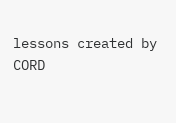lessons created by CORD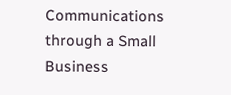Communications through a Small Business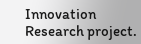Innovation Research project.